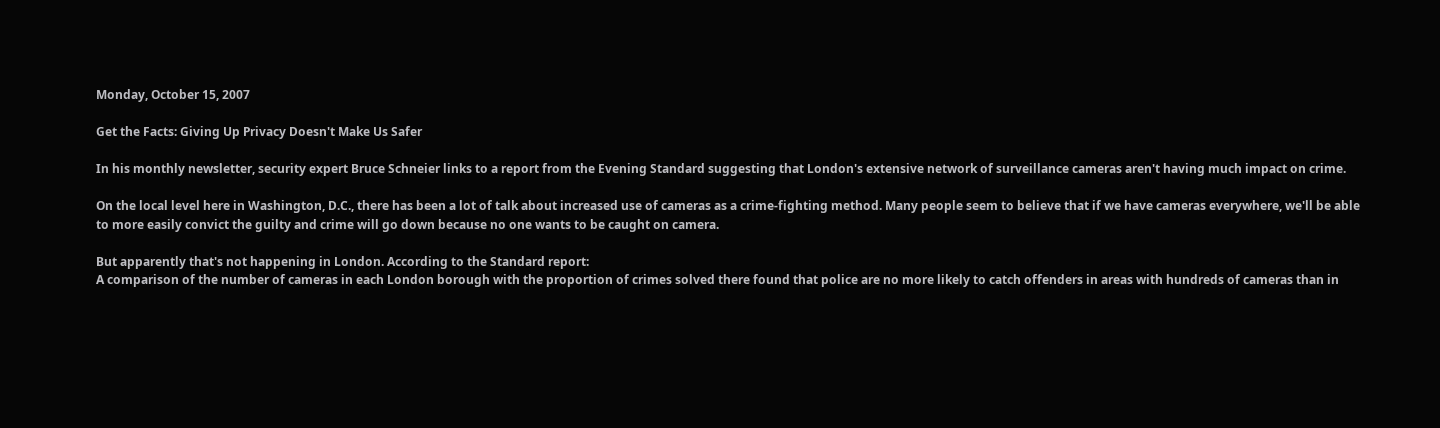Monday, October 15, 2007

Get the Facts: Giving Up Privacy Doesn't Make Us Safer

In his monthly newsletter, security expert Bruce Schneier links to a report from the Evening Standard suggesting that London's extensive network of surveillance cameras aren't having much impact on crime.

On the local level here in Washington, D.C., there has been a lot of talk about increased use of cameras as a crime-fighting method. Many people seem to believe that if we have cameras everywhere, we'll be able to more easily convict the guilty and crime will go down because no one wants to be caught on camera.

But apparently that's not happening in London. According to the Standard report:
A comparison of the number of cameras in each London borough with the proportion of crimes solved there found that police are no more likely to catch offenders in areas with hundreds of cameras than in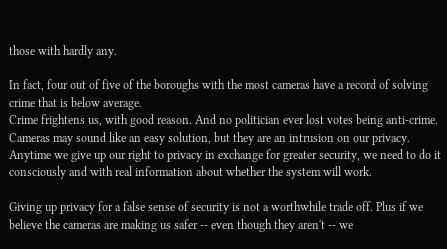those with hardly any.

In fact, four out of five of the boroughs with the most cameras have a record of solving crime that is below average.
Crime frightens us, with good reason. And no politician ever lost votes being anti-crime. Cameras may sound like an easy solution, but they are an intrusion on our privacy. Anytime we give up our right to privacy in exchange for greater security, we need to do it consciously and with real information about whether the system will work.

Giving up privacy for a false sense of security is not a worthwhile trade off. Plus if we believe the cameras are making us safer -- even though they aren't -- we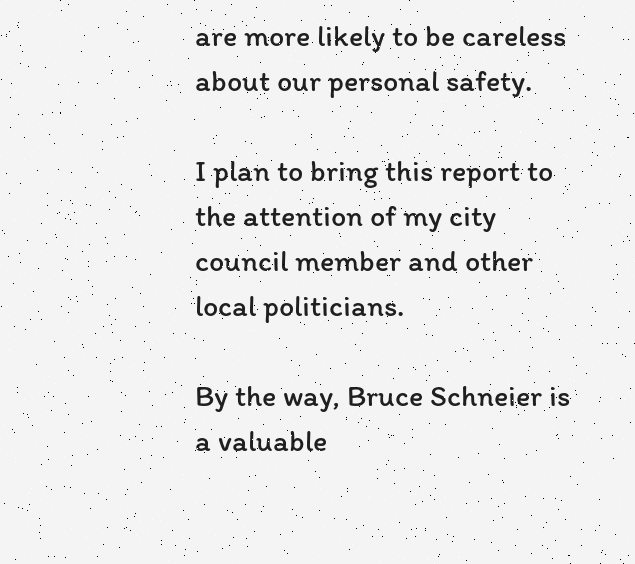are more likely to be careless about our personal safety.

I plan to bring this report to the attention of my city council member and other local politicians.

By the way, Bruce Schneier is a valuable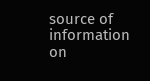source of information on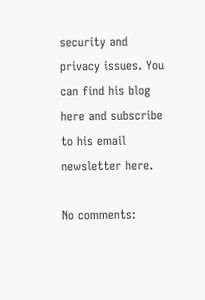security and privacy issues. You can find his blog here and subscribe to his email newsletter here.

No comments: